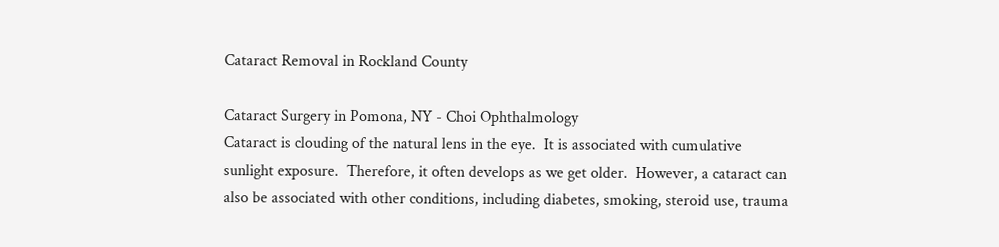Cataract Removal in Rockland County

Cataract Surgery in Pomona, NY - Choi Ophthalmology
Cataract is clouding of the natural lens in the eye.  It is associated with cumulative sunlight exposure.  Therefore, it often develops as we get older.  However, a cataract can also be associated with other conditions, including diabetes, smoking, steroid use, trauma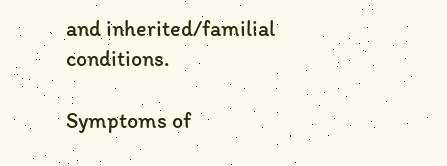and inherited/familial conditions.

Symptoms of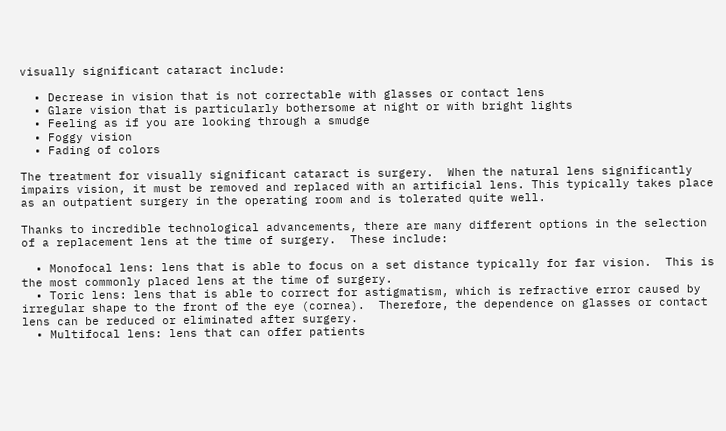visually significant cataract include:

  • Decrease in vision that is not correctable with glasses or contact lens
  • Glare vision that is particularly bothersome at night or with bright lights
  • Feeling as if you are looking through a smudge
  • Foggy vision
  • Fading of colors

The treatment for visually significant cataract is surgery.  When the natural lens significantly impairs vision, it must be removed and replaced with an artificial lens. This typically takes place as an outpatient surgery in the operating room and is tolerated quite well.

Thanks to incredible technological advancements, there are many different options in the selection of a replacement lens at the time of surgery.  These include:

  • Monofocal lens: lens that is able to focus on a set distance typically for far vision.  This is the most commonly placed lens at the time of surgery.
  • Toric lens: lens that is able to correct for astigmatism, which is refractive error caused by irregular shape to the front of the eye (cornea).  Therefore, the dependence on glasses or contact lens can be reduced or eliminated after surgery.
  • Multifocal lens: lens that can offer patients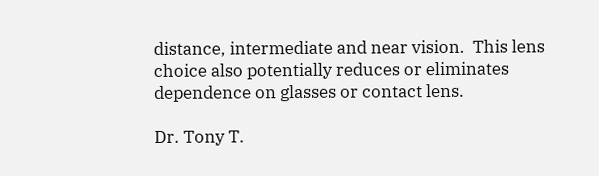distance, intermediate and near vision.  This lens choice also potentially reduces or eliminates dependence on glasses or contact lens.

Dr. Tony T.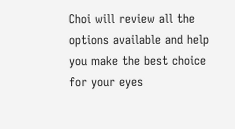Choi will review all the options available and help you make the best choice for your eyes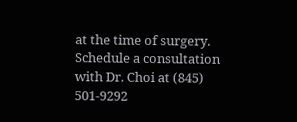at the time of surgery. Schedule a consultation with Dr. Choi at (845) 501-9292